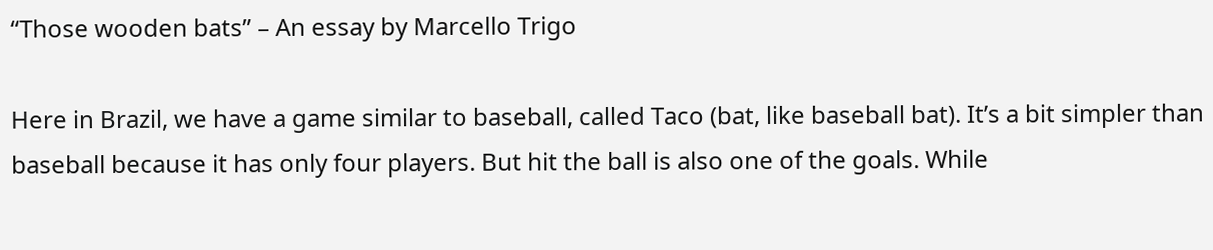“Those wooden bats” – An essay by Marcello Trigo

Here in Brazil, we have a game similar to baseball, called Taco (bat, like baseball bat). It’s a bit simpler than baseball because it has only four players. But hit the ball is also one of the goals. While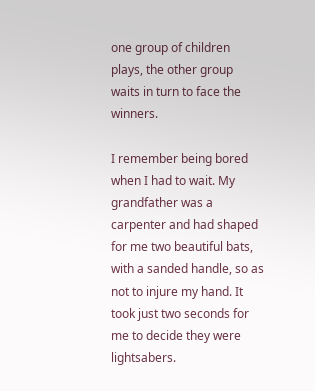one group of children plays, the other group waits in turn to face the winners.

I remember being bored when I had to wait. My grandfather was a carpenter and had shaped for me two beautiful bats, with a sanded handle, so as not to injure my hand. It took just two seconds for me to decide they were lightsabers.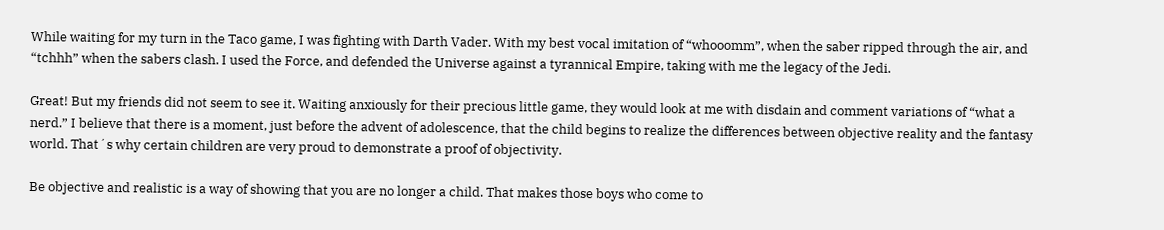While waiting for my turn in the Taco game, I was fighting with Darth Vader. With my best vocal imitation of “whooomm”, when the saber ripped through the air, and “tchhh” when the sabers clash. I used the Force, and defended the Universe against a tyrannical Empire, taking with me the legacy of the Jedi.

Great! But my friends did not seem to see it. Waiting anxiously for their precious little game, they would look at me with disdain and comment variations of “what a nerd.” I believe that there is a moment, just before the advent of adolescence, that the child begins to realize the differences between objective reality and the fantasy world. That´s why certain children are very proud to demonstrate a proof of objectivity.

Be objective and realistic is a way of showing that you are no longer a child. That makes those boys who come to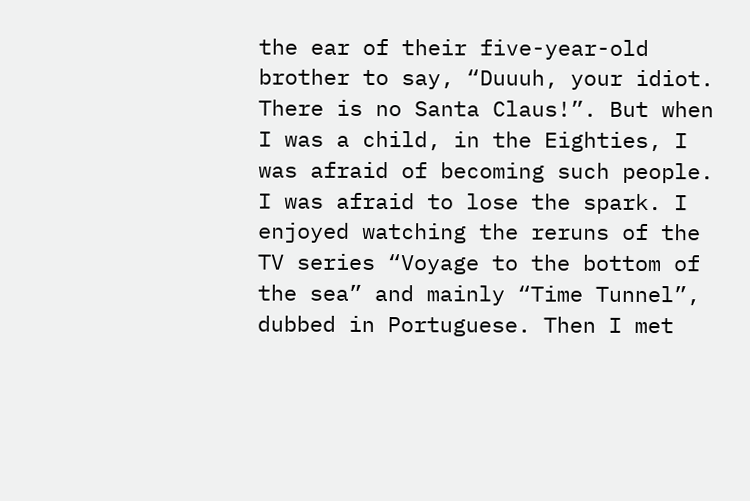the ear of their five-year-old brother to say, “Duuuh, your idiot. There is no Santa Claus!”. But when I was a child, in the Eighties, I was afraid of becoming such people. I was afraid to lose the spark. I enjoyed watching the reruns of the TV series “Voyage to the bottom of the sea” and mainly “Time Tunnel”, dubbed in Portuguese. Then I met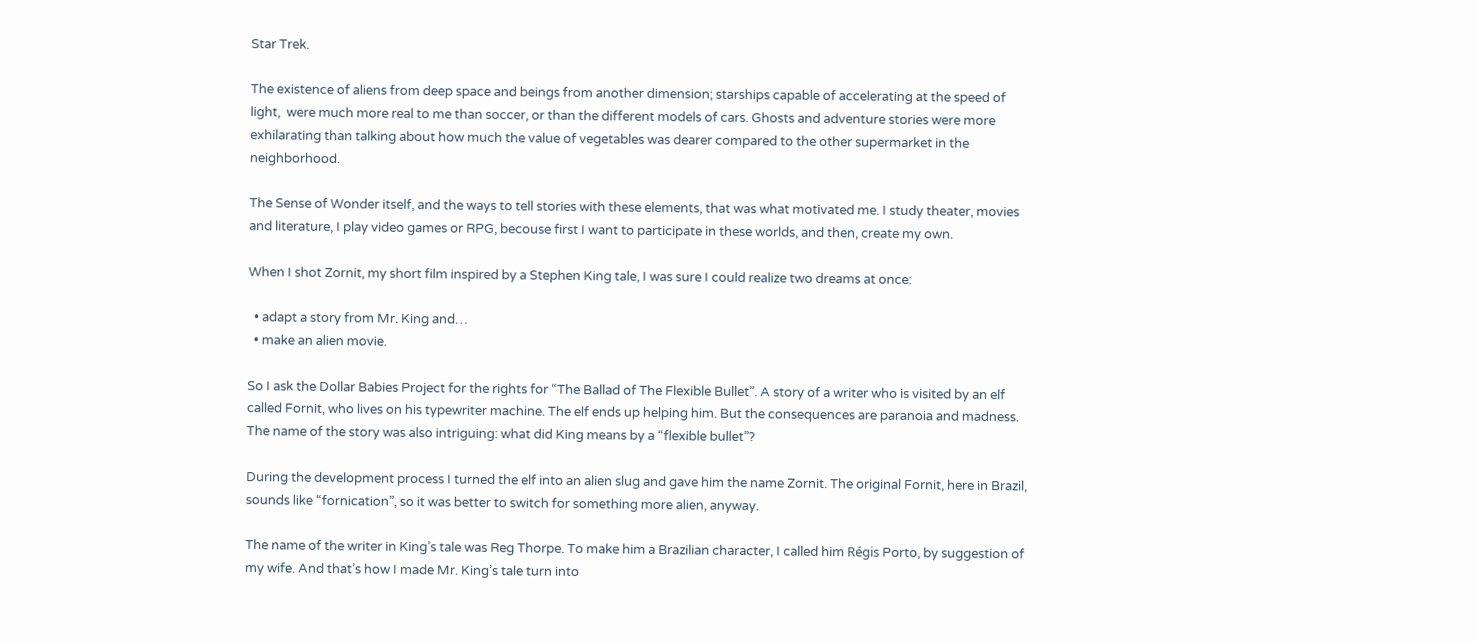Star Trek.

The existence of aliens from deep space and beings from another dimension; starships capable of accelerating at the speed of light,  were much more real to me than soccer, or than the different models of cars. Ghosts and adventure stories were more exhilarating than talking about how much the value of vegetables was dearer compared to the other supermarket in the neighborhood.

The Sense of Wonder itself, and the ways to tell stories with these elements, that was what motivated me. I study theater, movies and literature, I play video games or RPG, becouse first I want to participate in these worlds, and then, create my own.

When I shot Zornit, my short film inspired by a Stephen King tale, I was sure I could realize two dreams at once:

  • adapt a story from Mr. King and…
  • make an alien movie.

So I ask the Dollar Babies Project for the rights for “The Ballad of The Flexible Bullet”. A story of a writer who is visited by an elf called Fornit, who lives on his typewriter machine. The elf ends up helping him. But the consequences are paranoia and madness. The name of the story was also intriguing: what did King means by a “flexible bullet”?

During the development process I turned the elf into an alien slug and gave him the name Zornit. The original Fornit, here in Brazil, sounds like “fornication”, so it was better to switch for something more alien, anyway.

The name of the writer in King’s tale was Reg Thorpe. To make him a Brazilian character, I called him Régis Porto, by suggestion of my wife. And that’s how I made Mr. King’s tale turn into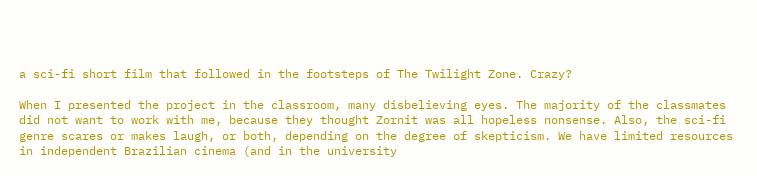a sci-fi short film that followed in the footsteps of The Twilight Zone. Crazy?

When I presented the project in the classroom, many disbelieving eyes. The majority of the classmates did not want to work with me, because they thought Zornit was all hopeless nonsense. Also, the sci-fi genre scares or makes laugh, or both, depending on the degree of skepticism. We have limited resources in independent Brazilian cinema (and in the university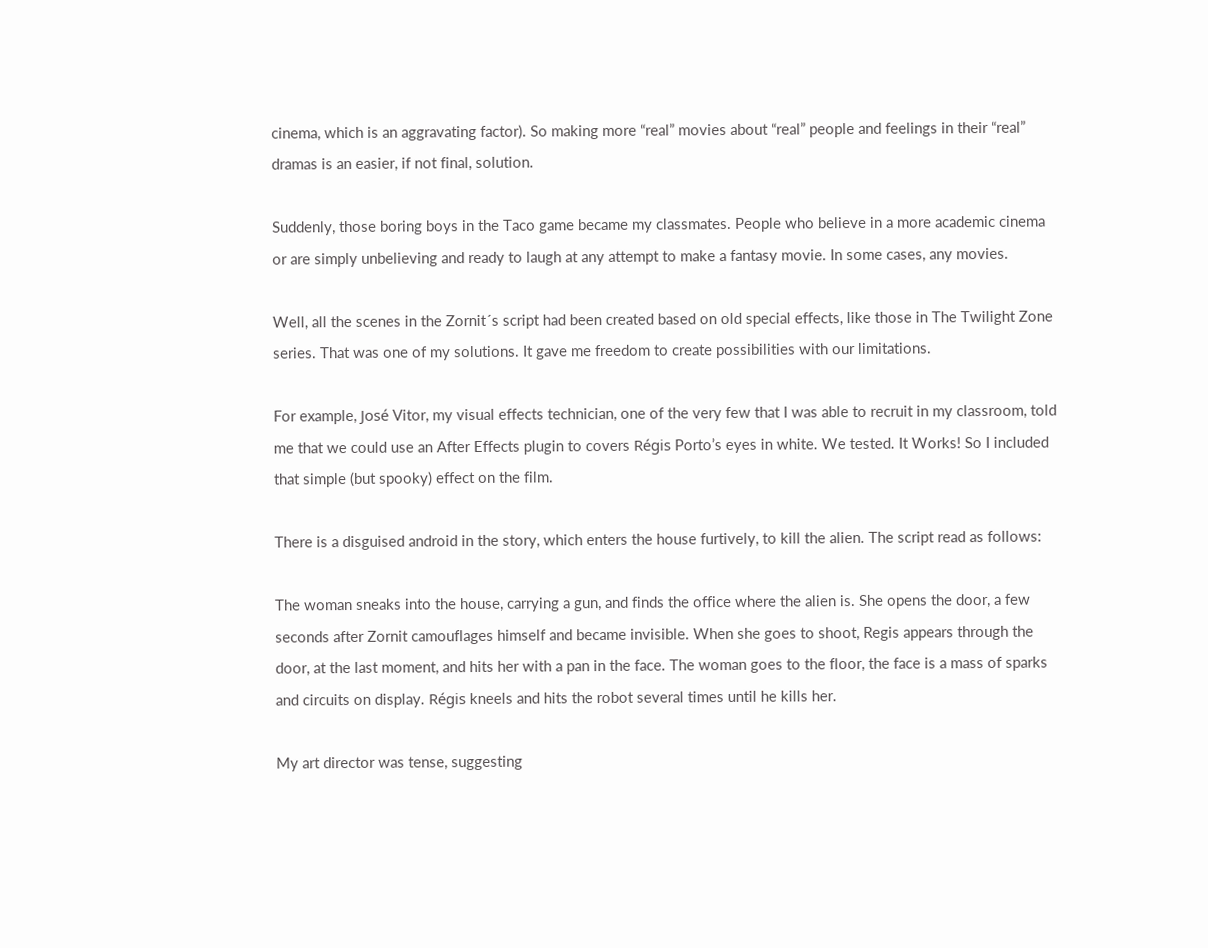cinema, which is an aggravating factor). So making more “real” movies about “real” people and feelings in their “real” dramas is an easier, if not final, solution.

Suddenly, those boring boys in the Taco game became my classmates. People who believe in a more academic cinema or are simply unbelieving and ready to laugh at any attempt to make a fantasy movie. In some cases, any movies.

Well, all the scenes in the Zornit´s script had been created based on old special effects, like those in The Twilight Zone series. That was one of my solutions. It gave me freedom to create possibilities with our limitations.

For example, José Vitor, my visual effects technician, one of the very few that I was able to recruit in my classroom, told me that we could use an After Effects plugin to covers Régis Porto’s eyes in white. We tested. It Works! So I included that simple (but spooky) effect on the film.

There is a disguised android in the story, which enters the house furtively, to kill the alien. The script read as follows:

The woman sneaks into the house, carrying a gun, and finds the office where the alien is. She opens the door, a few seconds after Zornit camouflages himself and became invisible. When she goes to shoot, Regis appears through the door, at the last moment, and hits her with a pan in the face. The woman goes to the floor, the face is a mass of sparks and circuits on display. Régis kneels and hits the robot several times until he kills her.

My art director was tense, suggesting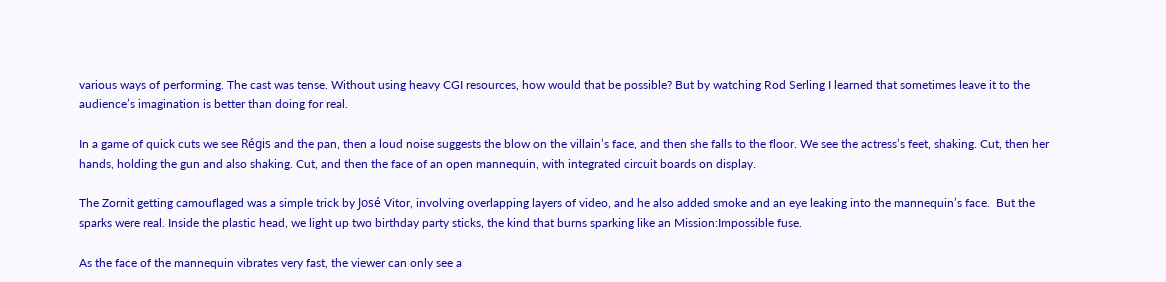various ways of performing. The cast was tense. Without using heavy CGI resources, how would that be possible? But by watching Rod Serling I learned that sometimes leave it to the audience’s imagination is better than doing for real.

In a game of quick cuts we see Régis and the pan, then a loud noise suggests the blow on the villain’s face, and then she falls to the floor. We see the actress’s feet, shaking. Cut, then her hands, holding the gun and also shaking. Cut, and then the face of an open mannequin, with integrated circuit boards on display.

The Zornit getting camouflaged was a simple trick by José Vitor, involving overlapping layers of video, and he also added smoke and an eye leaking into the mannequin’s face.  But the sparks were real. Inside the plastic head, we light up two birthday party sticks, the kind that burns sparking like an Mission:Impossible fuse.

As the face of the mannequin vibrates very fast, the viewer can only see a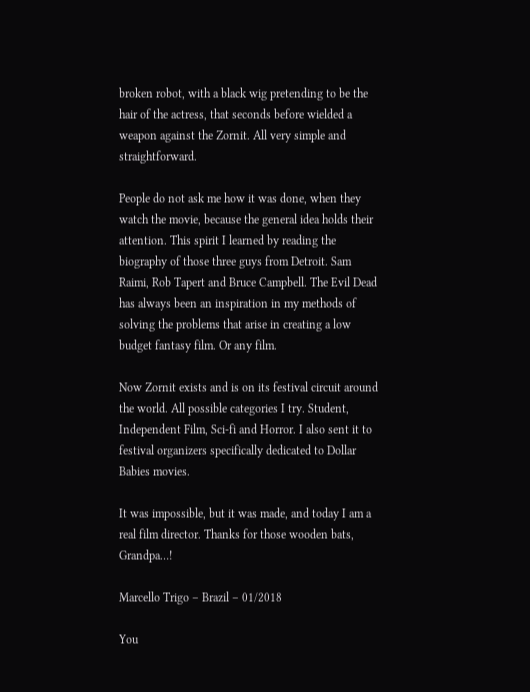broken robot, with a black wig pretending to be the hair of the actress, that seconds before wielded a weapon against the Zornit. All very simple and straightforward.

People do not ask me how it was done, when they watch the movie, because the general idea holds their attention. This spirit I learned by reading the biography of those three guys from Detroit. Sam Raimi, Rob Tapert and Bruce Campbell. The Evil Dead has always been an inspiration in my methods of solving the problems that arise in creating a low budget fantasy film. Or any film.

Now Zornit exists and is on its festival circuit around the world. All possible categories I try. Student, Independent Film, Sci-fi and Horror. I also sent it to festival organizers specifically dedicated to Dollar Babies movies.

It was impossible, but it was made, and today I am a real film director. Thanks for those wooden bats, Grandpa…!

Marcello Trigo – Brazil – 01/2018

You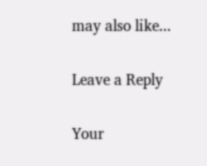may also like...

Leave a Reply

Your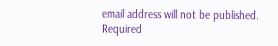email address will not be published. Required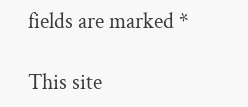fields are marked *

This site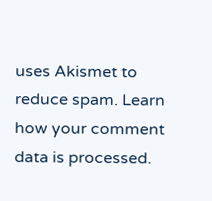uses Akismet to reduce spam. Learn how your comment data is processed.